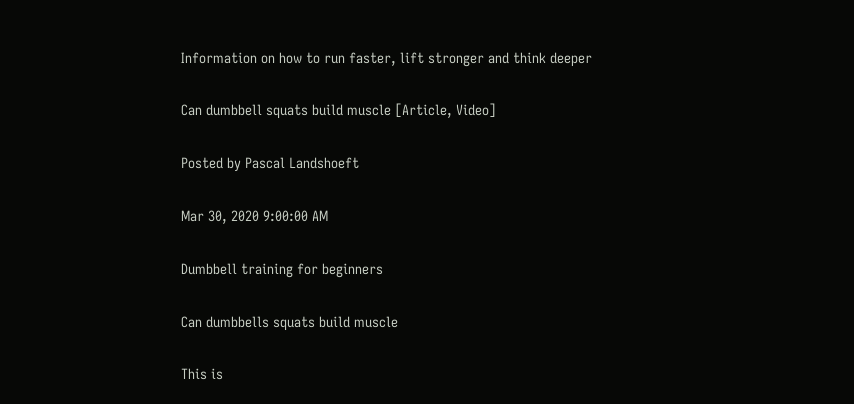Information on how to run faster, lift stronger and think deeper

Can dumbbell squats build muscle [Article, Video]

Posted by Pascal Landshoeft

Mar 30, 2020 9:00:00 AM

Dumbbell training for beginners

Can dumbbells squats build muscle

This is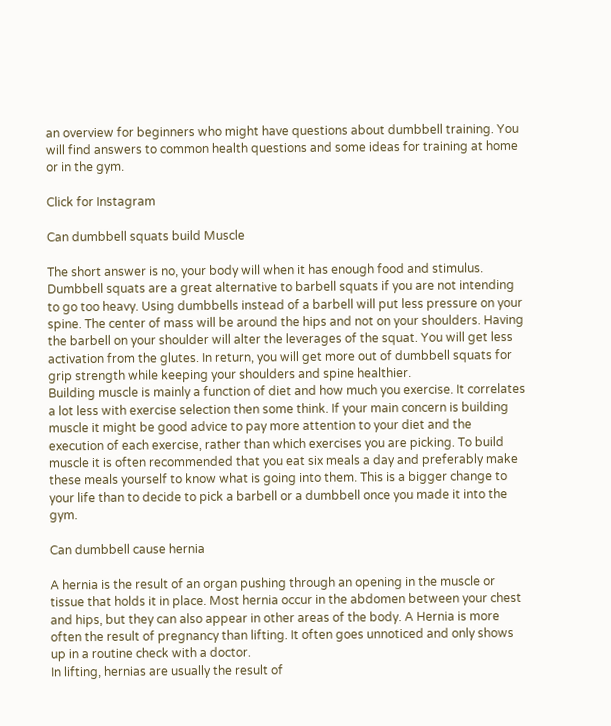an overview for beginners who might have questions about dumbbell training. You will find answers to common health questions and some ideas for training at home or in the gym.

Click for Instagram

Can dumbbell squats build Muscle

The short answer is no, your body will when it has enough food and stimulus. Dumbbell squats are a great alternative to barbell squats if you are not intending to go too heavy. Using dumbbells instead of a barbell will put less pressure on your spine. The center of mass will be around the hips and not on your shoulders. Having the barbell on your shoulder will alter the leverages of the squat. You will get less activation from the glutes. In return, you will get more out of dumbbell squats for grip strength while keeping your shoulders and spine healthier.
Building muscle is mainly a function of diet and how much you exercise. It correlates a lot less with exercise selection then some think. If your main concern is building muscle it might be good advice to pay more attention to your diet and the execution of each exercise, rather than which exercises you are picking. To build muscle it is often recommended that you eat six meals a day and preferably make these meals yourself to know what is going into them. This is a bigger change to your life than to decide to pick a barbell or a dumbbell once you made it into the gym.

Can dumbbell cause hernia

A hernia is the result of an organ pushing through an opening in the muscle or tissue that holds it in place. Most hernia occur in the abdomen between your chest and hips, but they can also appear in other areas of the body. A Hernia is more often the result of pregnancy than lifting. It often goes unnoticed and only shows up in a routine check with a doctor.
In lifting, hernias are usually the result of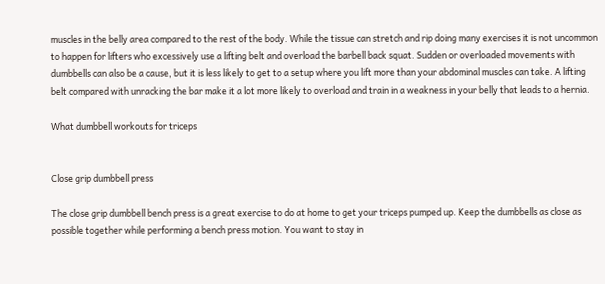muscles in the belly area compared to the rest of the body. While the tissue can stretch and rip doing many exercises it is not uncommon to happen for lifters who excessively use a lifting belt and overload the barbell back squat. Sudden or overloaded movements with dumbbells can also be a cause, but it is less likely to get to a setup where you lift more than your abdominal muscles can take. A lifting belt compared with unracking the bar make it a lot more likely to overload and train in a weakness in your belly that leads to a hernia.

What dumbbell workouts for triceps


Close grip dumbbell press

The close grip dumbbell bench press is a great exercise to do at home to get your triceps pumped up. Keep the dumbbells as close as possible together while performing a bench press motion. You want to stay in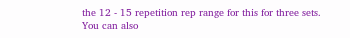the 12 - 15 repetition rep range for this for three sets.
You can also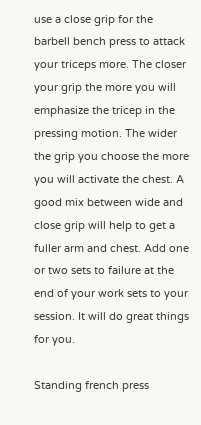use a close grip for the barbell bench press to attack your triceps more. The closer your grip the more you will emphasize the tricep in the pressing motion. The wider the grip you choose the more you will activate the chest. A good mix between wide and close grip will help to get a fuller arm and chest. Add one or two sets to failure at the end of your work sets to your session. It will do great things for you.

Standing french press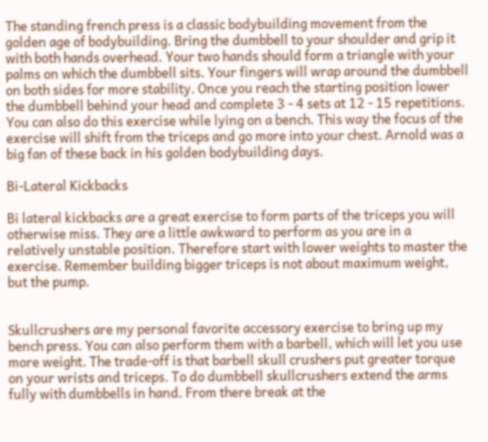The standing french press is a classic bodybuilding movement from the golden age of bodybuilding. Bring the dumbbell to your shoulder and grip it with both hands overhead. Your two hands should form a triangle with your palms on which the dumbbell sits. Your fingers will wrap around the dumbbell on both sides for more stability. Once you reach the starting position lower the dumbbell behind your head and complete 3 - 4 sets at 12 - 15 repetitions.
You can also do this exercise while lying on a bench. This way the focus of the exercise will shift from the triceps and go more into your chest. Arnold was a big fan of these back in his golden bodybuilding days.

Bi-Lateral Kickbacks

Bi lateral kickbacks are a great exercise to form parts of the triceps you will otherwise miss. They are a little awkward to perform as you are in a relatively unstable position. Therefore start with lower weights to master the exercise. Remember building bigger triceps is not about maximum weight, but the pump.


Skullcrushers are my personal favorite accessory exercise to bring up my bench press. You can also perform them with a barbell, which will let you use more weight. The trade-off is that barbell skull crushers put greater torque on your wrists and triceps. To do dumbbell skullcrushers extend the arms fully with dumbbells in hand. From there break at the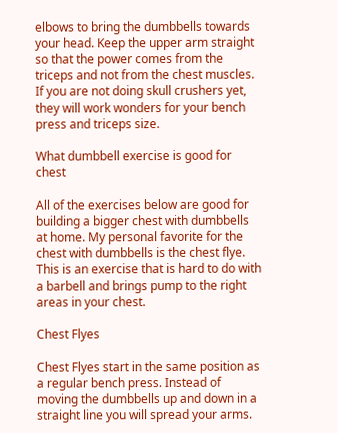elbows to bring the dumbbells towards your head. Keep the upper arm straight so that the power comes from the triceps and not from the chest muscles. If you are not doing skull crushers yet, they will work wonders for your bench press and triceps size.

What dumbbell exercise is good for chest

All of the exercises below are good for building a bigger chest with dumbbells at home. My personal favorite for the chest with dumbbells is the chest flye. This is an exercise that is hard to do with a barbell and brings pump to the right areas in your chest.

Chest Flyes

Chest Flyes start in the same position as a regular bench press. Instead of moving the dumbbells up and down in a straight line you will spread your arms.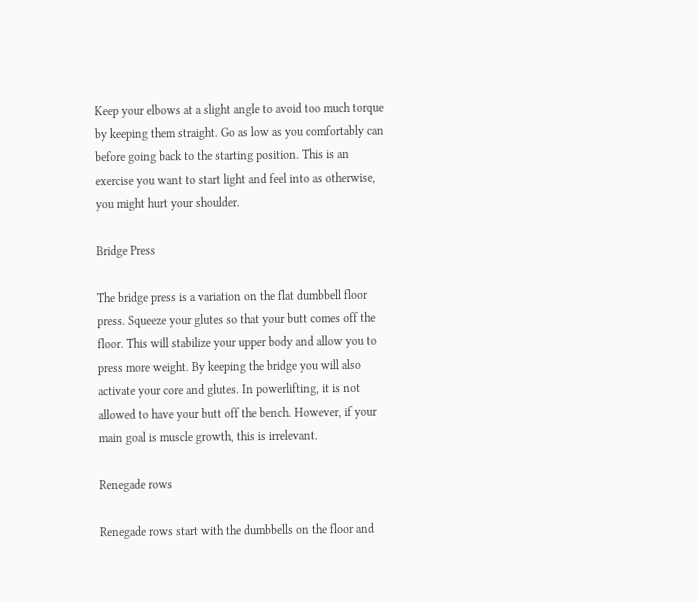Keep your elbows at a slight angle to avoid too much torque by keeping them straight. Go as low as you comfortably can before going back to the starting position. This is an exercise you want to start light and feel into as otherwise, you might hurt your shoulder.

Bridge Press

The bridge press is a variation on the flat dumbbell floor press. Squeeze your glutes so that your butt comes off the floor. This will stabilize your upper body and allow you to press more weight. By keeping the bridge you will also activate your core and glutes. In powerlifting, it is not allowed to have your butt off the bench. However, if your main goal is muscle growth, this is irrelevant.

Renegade rows

Renegade rows start with the dumbbells on the floor and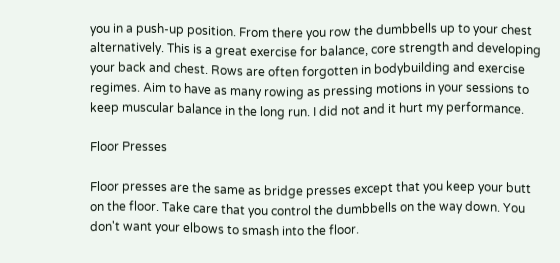you in a push-up position. From there you row the dumbbells up to your chest alternatively. This is a great exercise for balance, core strength and developing your back and chest. Rows are often forgotten in bodybuilding and exercise regimes. Aim to have as many rowing as pressing motions in your sessions to keep muscular balance in the long run. I did not and it hurt my performance.

Floor Presses

Floor presses are the same as bridge presses except that you keep your butt on the floor. Take care that you control the dumbbells on the way down. You don't want your elbows to smash into the floor.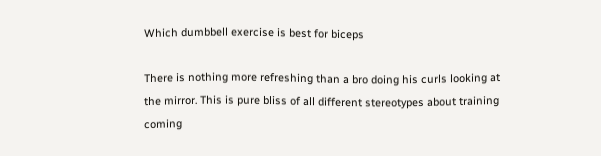Which dumbbell exercise is best for biceps

There is nothing more refreshing than a bro doing his curls looking at the mirror. This is pure bliss of all different stereotypes about training coming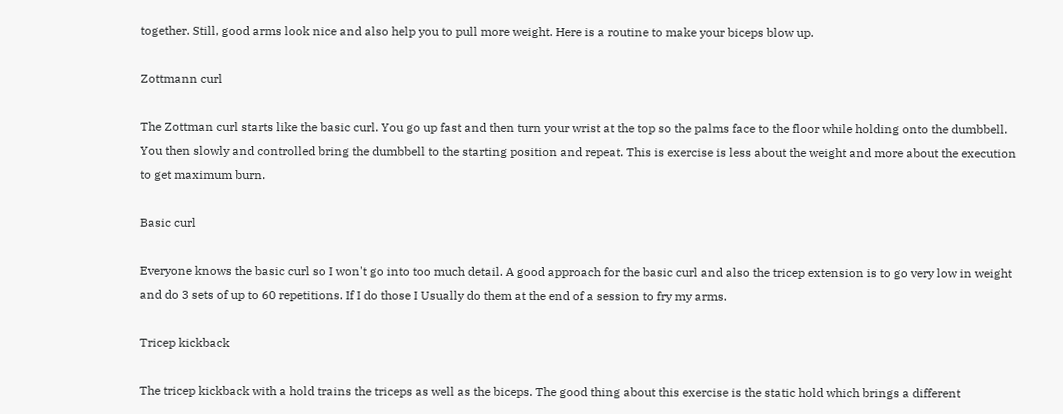together. Still, good arms look nice and also help you to pull more weight. Here is a routine to make your biceps blow up.

Zottmann curl

The Zottman curl starts like the basic curl. You go up fast and then turn your wrist at the top so the palms face to the floor while holding onto the dumbbell. You then slowly and controlled bring the dumbbell to the starting position and repeat. This is exercise is less about the weight and more about the execution to get maximum burn.

Basic curl

Everyone knows the basic curl so I won't go into too much detail. A good approach for the basic curl and also the tricep extension is to go very low in weight and do 3 sets of up to 60 repetitions. If I do those I Usually do them at the end of a session to fry my arms.

Tricep kickback

The tricep kickback with a hold trains the triceps as well as the biceps. The good thing about this exercise is the static hold which brings a different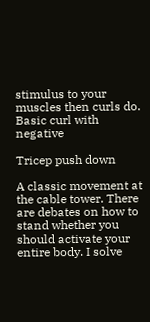stimulus to your muscles then curls do.
Basic curl with negative

Tricep push down

A classic movement at the cable tower. There are debates on how to stand whether you should activate your entire body. I solve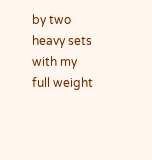by two heavy sets with my full weight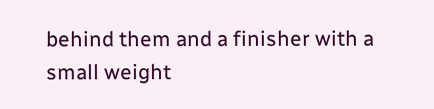behind them and a finisher with a small weight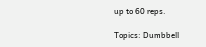up to 60 reps.

Topics: Dumbbell